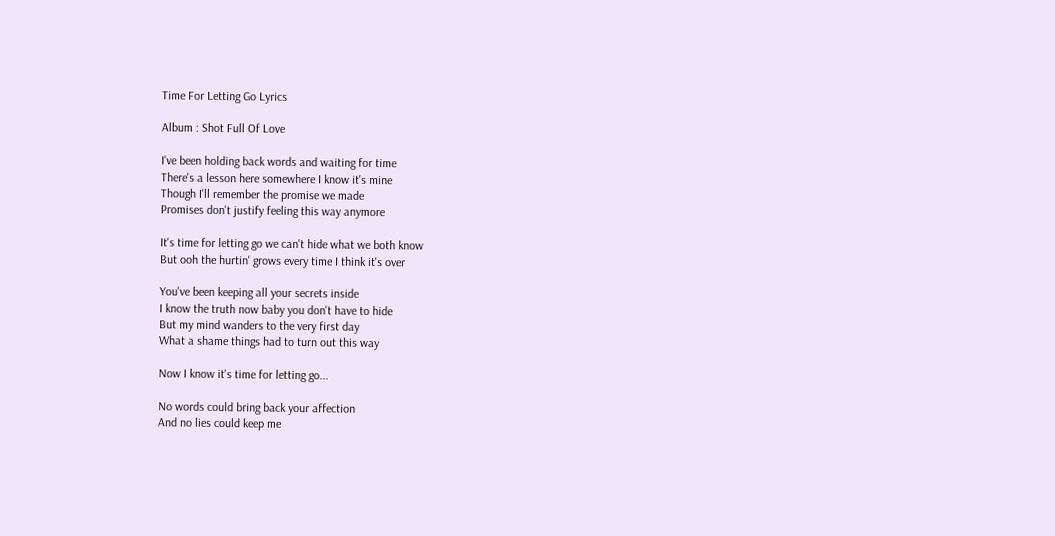Time For Letting Go Lyrics

Album : Shot Full Of Love

I've been holding back words and waiting for time
There's a lesson here somewhere I know it's mine
Though I'll remember the promise we made
Promises don't justify feeling this way anymore

It's time for letting go we can't hide what we both know
But ooh the hurtin' grows every time I think it's over

You've been keeping all your secrets inside
I know the truth now baby you don't have to hide
But my mind wanders to the very first day
What a shame things had to turn out this way

Now I know it's time for letting go...

No words could bring back your affection
And no lies could keep me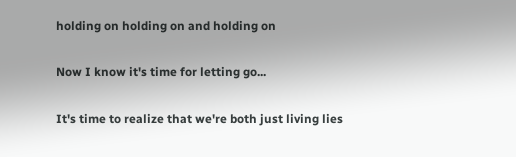holding on holding on and holding on

Now I know it's time for letting go...

It's time to realize that we're both just living lies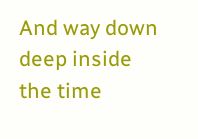And way down deep inside the time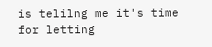is telilng me it's time for letting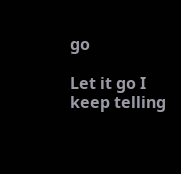go

Let it go I keep telling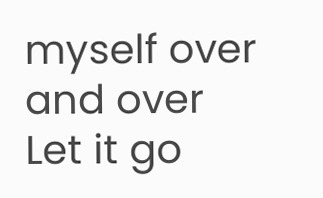myself over and over
Let it go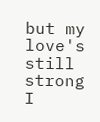but my love's still strong I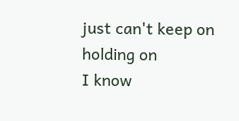just can't keep on holding on
I know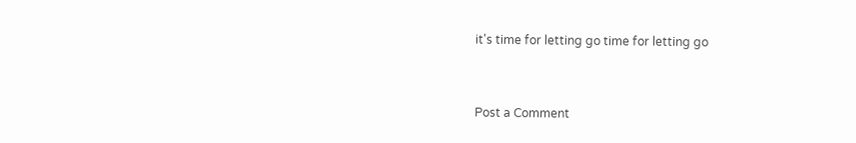it's time for letting go time for letting go


Post a Comment